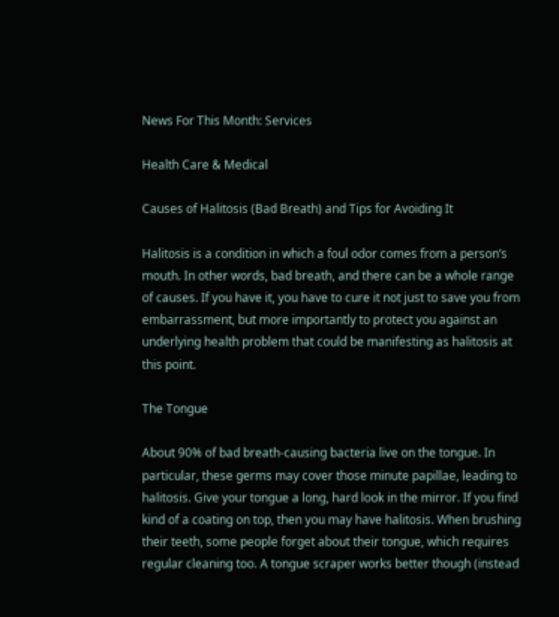News For This Month: Services

Health Care & Medical

Causes of Halitosis (Bad Breath) and Tips for Avoiding It

Halitosis is a condition in which a foul odor comes from a person’s mouth. In other words, bad breath, and there can be a whole range of causes. If you have it, you have to cure it not just to save you from embarrassment, but more importantly to protect you against an underlying health problem that could be manifesting as halitosis at this point.

The Tongue

About 90% of bad breath-causing bacteria live on the tongue. In particular, these germs may cover those minute papillae, leading to halitosis. Give your tongue a long, hard look in the mirror. If you find kind of a coating on top, then you may have halitosis. When brushing their teeth, some people forget about their tongue, which requires regular cleaning too. A tongue scraper works better though (instead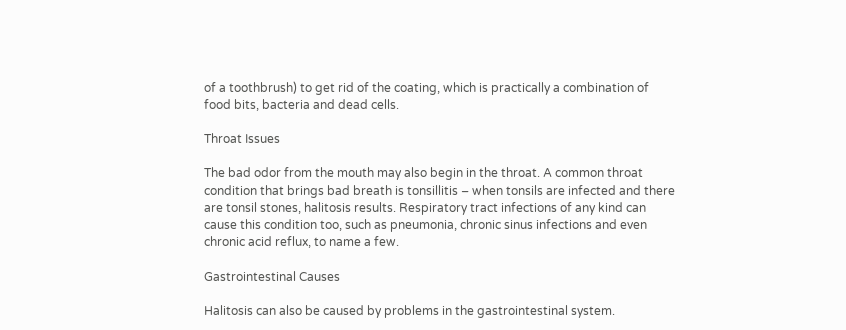of a toothbrush) to get rid of the coating, which is practically a combination of food bits, bacteria and dead cells.

Throat Issues

The bad odor from the mouth may also begin in the throat. A common throat condition that brings bad breath is tonsillitis – when tonsils are infected and there are tonsil stones, halitosis results. Respiratory tract infections of any kind can cause this condition too, such as pneumonia, chronic sinus infections and even chronic acid reflux, to name a few.

Gastrointestinal Causes

Halitosis can also be caused by problems in the gastrointestinal system.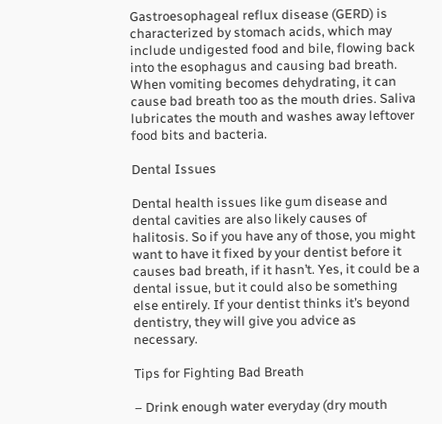Gastroesophageal reflux disease (GERD) is characterized by stomach acids, which may include undigested food and bile, flowing back into the esophagus and causing bad breath. When vomiting becomes dehydrating, it can cause bad breath too as the mouth dries. Saliva lubricates the mouth and washes away leftover food bits and bacteria.

Dental Issues

Dental health issues like gum disease and dental cavities are also likely causes of halitosis. So if you have any of those, you might want to have it fixed by your dentist before it causes bad breath, if it hasn’t. Yes, it could be a dental issue, but it could also be something else entirely. If your dentist thinks it’s beyond dentistry, they will give you advice as necessary.

Tips for Fighting Bad Breath

– Drink enough water everyday (dry mouth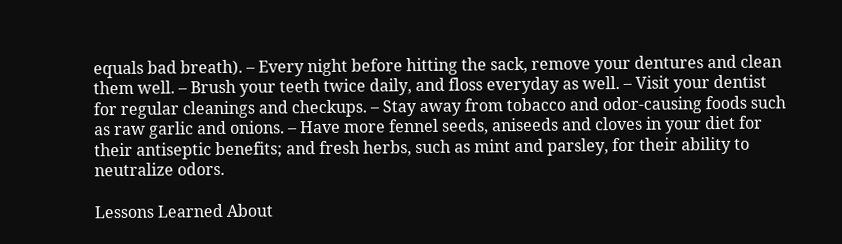equals bad breath). – Every night before hitting the sack, remove your dentures and clean them well. – Brush your teeth twice daily, and floss everyday as well. – Visit your dentist for regular cleanings and checkups. – Stay away from tobacco and odor-causing foods such as raw garlic and onions. – Have more fennel seeds, aniseeds and cloves in your diet for their antiseptic benefits; and fresh herbs, such as mint and parsley, for their ability to neutralize odors.

Lessons Learned About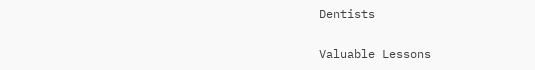Dentists

Valuable Lessons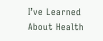I’ve Learned About Health